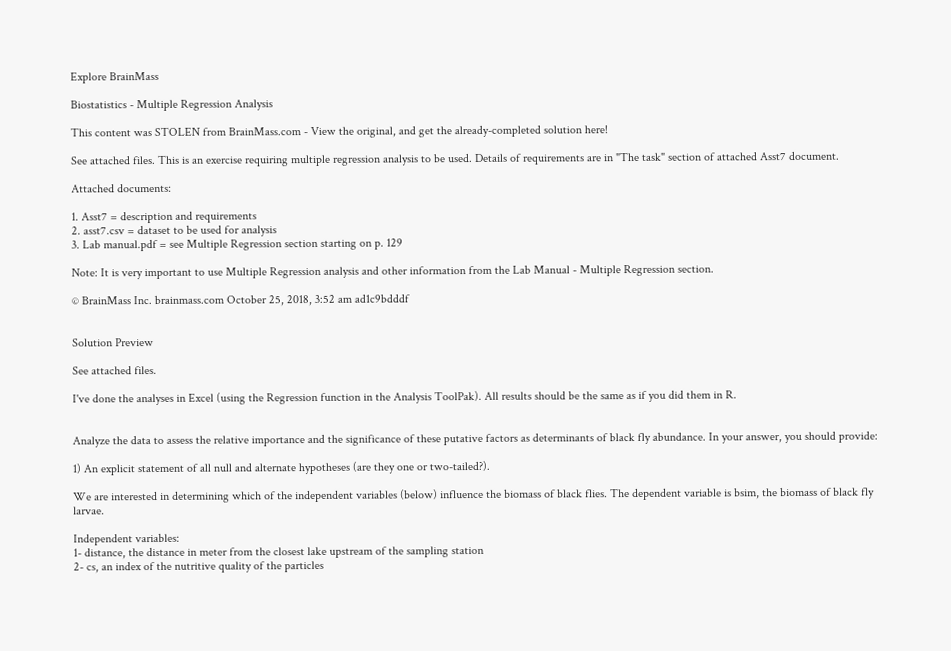Explore BrainMass

Biostatistics - Multiple Regression Analysis

This content was STOLEN from BrainMass.com - View the original, and get the already-completed solution here!

See attached files. This is an exercise requiring multiple regression analysis to be used. Details of requirements are in "The task" section of attached Asst7 document.

Attached documents:

1. Asst7 = description and requirements
2. asst7.csv = dataset to be used for analysis
3. Lab manual.pdf = see Multiple Regression section starting on p. 129

Note: It is very important to use Multiple Regression analysis and other information from the Lab Manual - Multiple Regression section.

© BrainMass Inc. brainmass.com October 25, 2018, 3:52 am ad1c9bdddf


Solution Preview

See attached files.

I've done the analyses in Excel (using the Regression function in the Analysis ToolPak). All results should be the same as if you did them in R.


Analyze the data to assess the relative importance and the significance of these putative factors as determinants of black fly abundance. In your answer, you should provide:

1) An explicit statement of all null and alternate hypotheses (are they one or two-tailed?).

We are interested in determining which of the independent variables (below) influence the biomass of black flies. The dependent variable is bsim, the biomass of black fly larvae.

Independent variables:
1- distance, the distance in meter from the closest lake upstream of the sampling station
2- cs, an index of the nutritive quality of the particles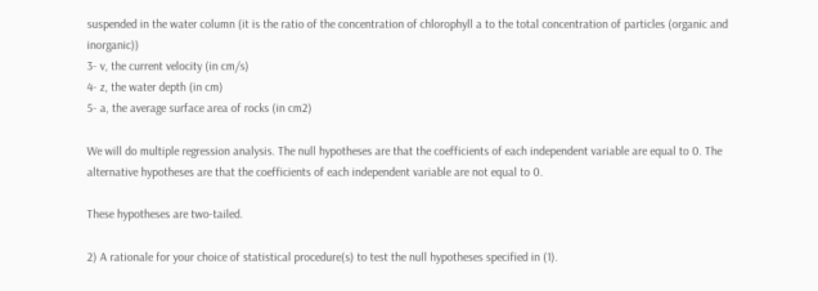suspended in the water column (it is the ratio of the concentration of chlorophyll a to the total concentration of particles (organic and inorganic))
3- v, the current velocity (in cm/s)
4- z, the water depth (in cm)
5- a, the average surface area of rocks (in cm2)

We will do multiple regression analysis. The null hypotheses are that the coefficients of each independent variable are equal to 0. The alternative hypotheses are that the coefficients of each independent variable are not equal to 0.

These hypotheses are two-tailed.

2) A rationale for your choice of statistical procedure(s) to test the null hypotheses specified in (1).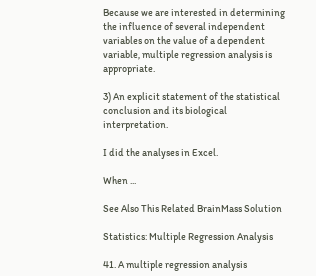Because we are interested in determining the influence of several independent variables on the value of a dependent variable, multiple regression analysis is appropriate.

3) An explicit statement of the statistical conclusion and its biological interpretation.

I did the analyses in Excel.

When ...

See Also This Related BrainMass Solution

Statistics: Multiple Regression Analysis

41. A multiple regression analysis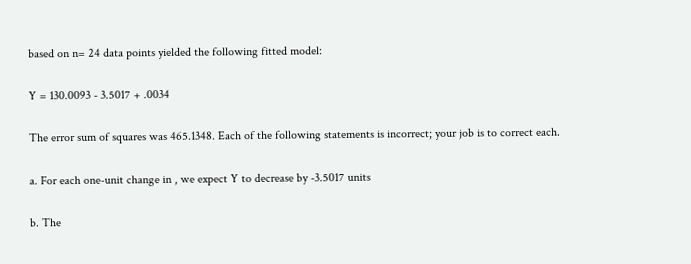based on n= 24 data points yielded the following fitted model:

Y = 130.0093 - 3.5017 + .0034

The error sum of squares was 465.1348. Each of the following statements is incorrect; your job is to correct each.

a. For each one-unit change in , we expect Y to decrease by -3.5017 units

b. The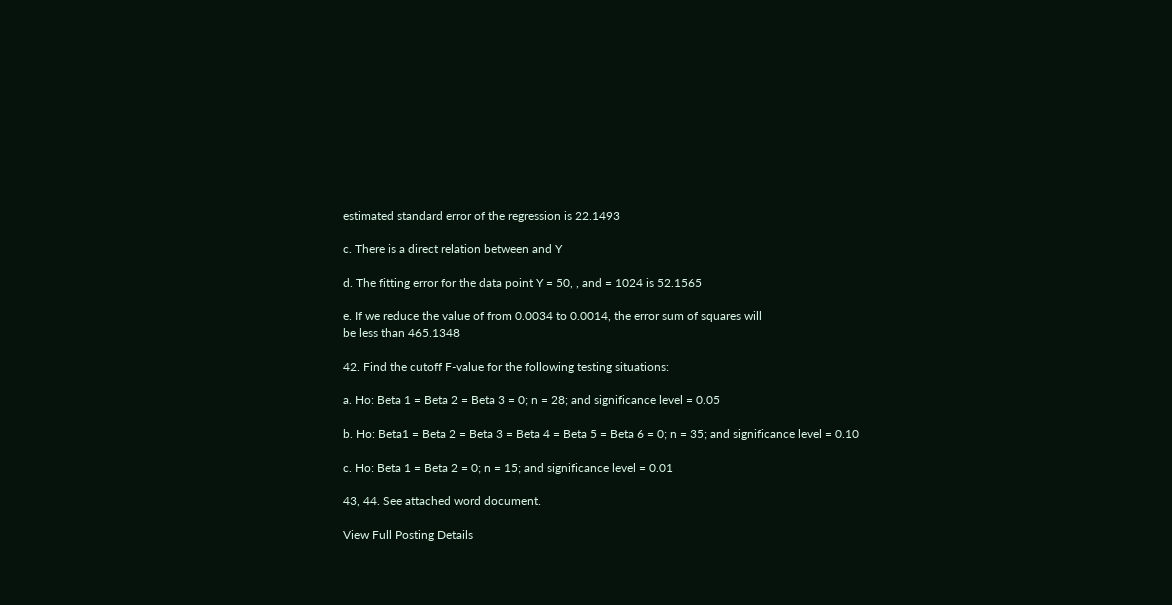estimated standard error of the regression is 22.1493

c. There is a direct relation between and Y

d. The fitting error for the data point Y = 50, , and = 1024 is 52.1565

e. If we reduce the value of from 0.0034 to 0.0014, the error sum of squares will
be less than 465.1348

42. Find the cutoff F-value for the following testing situations:

a. Ho: Beta 1 = Beta 2 = Beta 3 = 0; n = 28; and significance level = 0.05

b. Ho: Beta1 = Beta 2 = Beta 3 = Beta 4 = Beta 5 = Beta 6 = 0; n = 35; and significance level = 0.10

c. Ho: Beta 1 = Beta 2 = 0; n = 15; and significance level = 0.01

43, 44. See attached word document.

View Full Posting Details